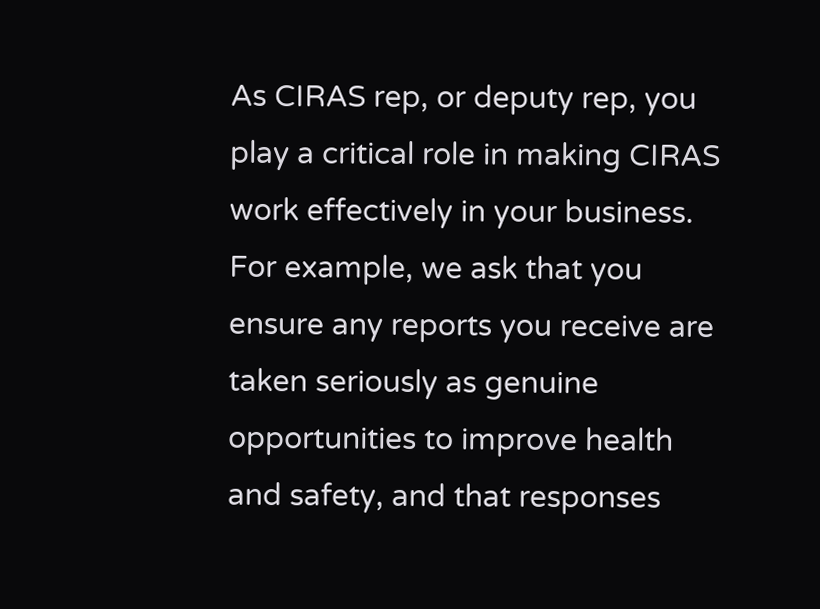As CIRAS rep, or deputy rep, you play a critical role in making CIRAS work effectively in your business. For example, we ask that you ensure any reports you receive are taken seriously as genuine opportunities to improve health and safety, and that responses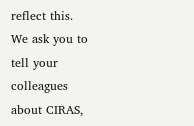reflect this. We ask you to tell your colleagues about CIRAS,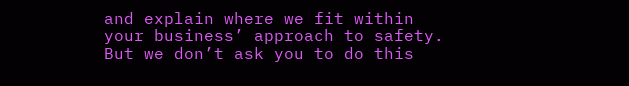and explain where we fit within your business’ approach to safety. But we don’t ask you to do this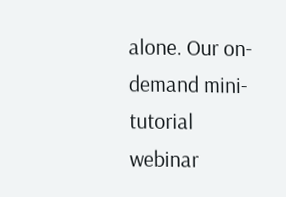alone. Our on-demand mini-tutorial webinar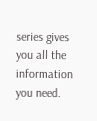series gives you all the information you need.